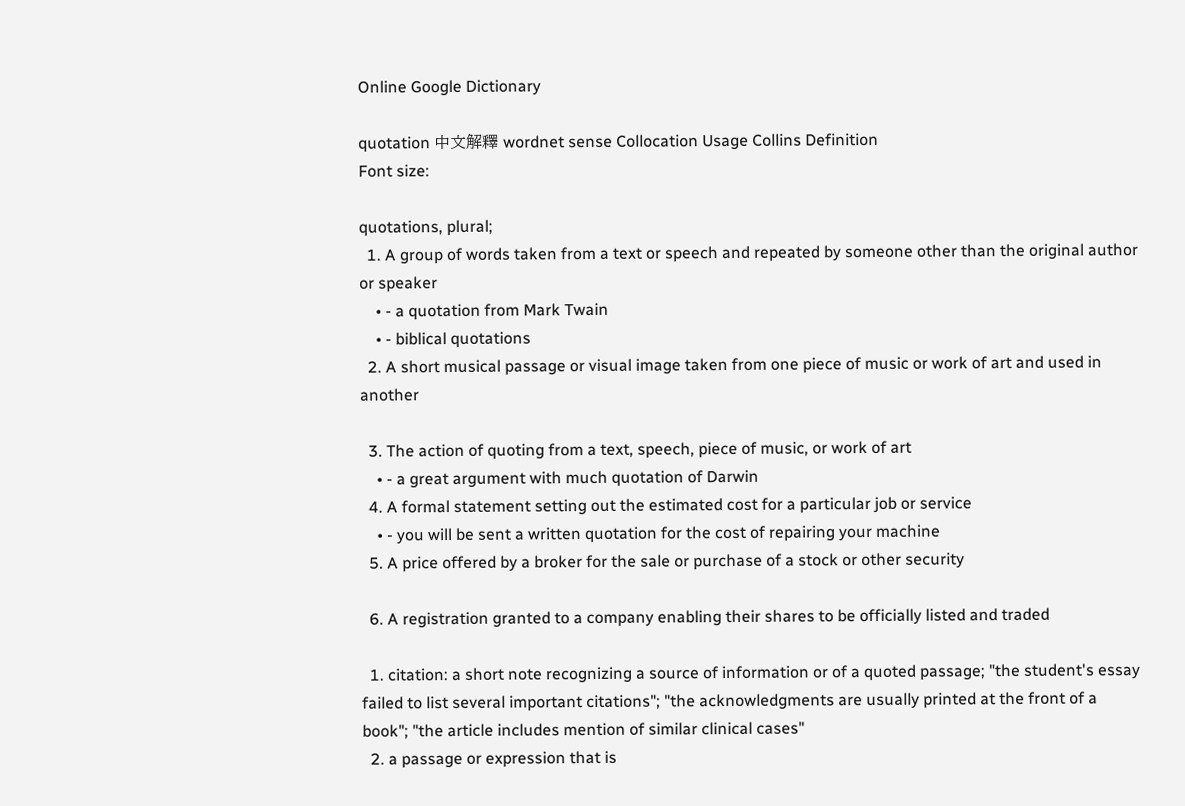Online Google Dictionary

quotation 中文解釋 wordnet sense Collocation Usage Collins Definition
Font size:

quotations, plural;
  1. A group of words taken from a text or speech and repeated by someone other than the original author or speaker
    • - a quotation from Mark Twain
    • - biblical quotations
  2. A short musical passage or visual image taken from one piece of music or work of art and used in another

  3. The action of quoting from a text, speech, piece of music, or work of art
    • - a great argument with much quotation of Darwin
  4. A formal statement setting out the estimated cost for a particular job or service
    • - you will be sent a written quotation for the cost of repairing your machine
  5. A price offered by a broker for the sale or purchase of a stock or other security

  6. A registration granted to a company enabling their shares to be officially listed and traded

  1. citation: a short note recognizing a source of information or of a quoted passage; "the student's essay failed to list several important citations"; "the acknowledgments are usually printed at the front of a book"; "the article includes mention of similar clinical cases"
  2. a passage or expression that is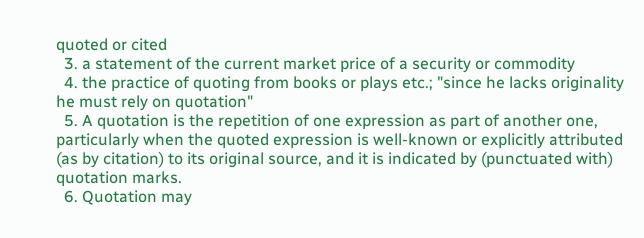quoted or cited
  3. a statement of the current market price of a security or commodity
  4. the practice of quoting from books or plays etc.; "since he lacks originality he must rely on quotation"
  5. A quotation is the repetition of one expression as part of another one, particularly when the quoted expression is well-known or explicitly attributed (as by citation) to its original source, and it is indicated by (punctuated with) quotation marks.
  6. Quotation may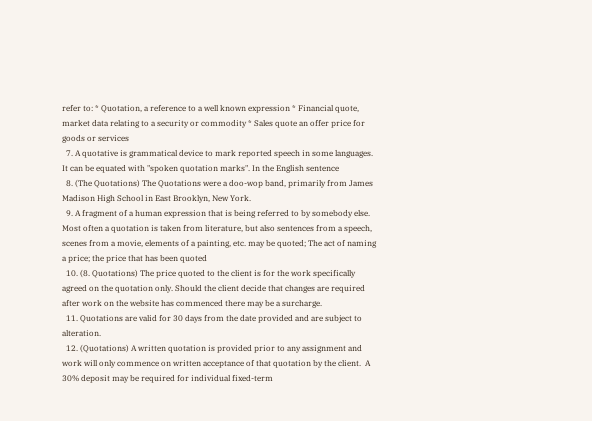refer to: * Quotation, a reference to a well known expression * Financial quote, market data relating to a security or commodity * Sales quote an offer price for goods or services
  7. A quotative is grammatical device to mark reported speech in some languages. It can be equated with "spoken quotation marks". In the English sentence
  8. (The Quotations) The Quotations were a doo-wop band, primarily from James Madison High School in East Brooklyn, New York.
  9. A fragment of a human expression that is being referred to by somebody else. Most often a quotation is taken from literature, but also sentences from a speech, scenes from a movie, elements of a painting, etc. may be quoted; The act of naming a price; the price that has been quoted
  10. (8. Quotations) The price quoted to the client is for the work specifically agreed on the quotation only. Should the client decide that changes are required after work on the website has commenced there may be a surcharge.
  11. Quotations are valid for 30 days from the date provided and are subject to alteration.
  12. (Quotations) A written quotation is provided prior to any assignment and work will only commence on written acceptance of that quotation by the client.  A 30% deposit may be required for individual fixed-term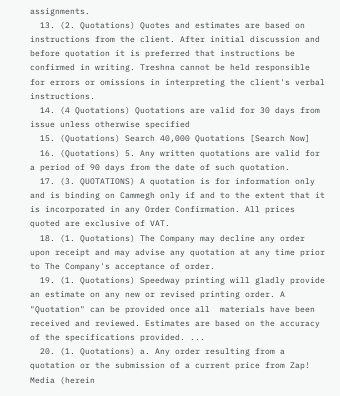assignments.
  13. (2. Quotations) Quotes and estimates are based on instructions from the client. After initial discussion and before quotation it is preferred that instructions be confirmed in writing. Treshna cannot be held responsible for errors or omissions in interpreting the client's verbal instructions.
  14. (4 Quotations) Quotations are valid for 30 days from issue unless otherwise specified
  15. (Quotations) Search 40,000 Quotations [Search Now]
  16. (Quotations) 5. Any written quotations are valid for a period of 90 days from the date of such quotation.
  17. (3. QUOTATIONS) A quotation is for information only and is binding on Cammegh only if and to the extent that it is incorporated in any Order Confirmation. All prices quoted are exclusive of VAT.
  18. (1. Quotations) The Company may decline any order upon receipt and may advise any quotation at any time prior to The Company's acceptance of order.
  19. (1. Quotations) Speedway printing will gladly provide an estimate on any new or revised printing order. A "Quotation" can be provided once all  materials have been received and reviewed. Estimates are based on the accuracy  of the specifications provided. ...
  20. (1. Quotations) a. Any order resulting from a quotation or the submission of a current price from Zap! Media (herein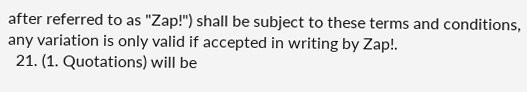after referred to as "Zap!") shall be subject to these terms and conditions, any variation is only valid if accepted in writing by Zap!.
  21. (1. Quotations) will be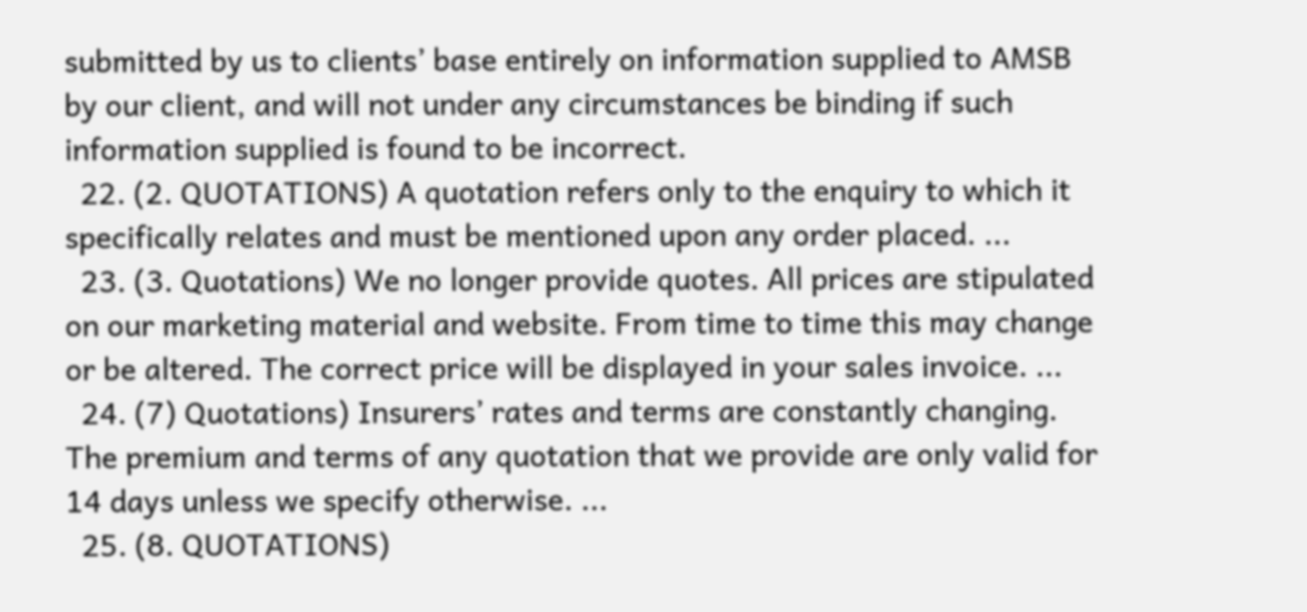submitted by us to clients’ base entirely on information supplied to AMSB by our client, and will not under any circumstances be binding if such information supplied is found to be incorrect.
  22. (2. QUOTATIONS) A quotation refers only to the enquiry to which it specifically relates and must be mentioned upon any order placed. ...
  23. (3. Quotations) We no longer provide quotes. All prices are stipulated on our marketing material and website. From time to time this may change or be altered. The correct price will be displayed in your sales invoice. ...
  24. (7) Quotations) Insurers’ rates and terms are constantly changing. The premium and terms of any quotation that we provide are only valid for 14 days unless we specify otherwise. ...
  25. (8. QUOTATIONS)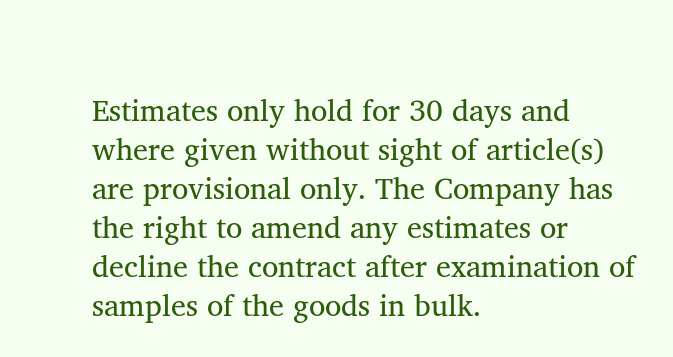Estimates only hold for 30 days and where given without sight of article(s) are provisional only. The Company has the right to amend any estimates or decline the contract after examination of samples of the goods in bulk.